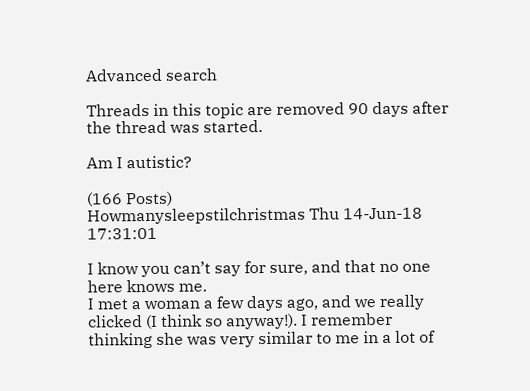Advanced search

Threads in this topic are removed 90 days after the thread was started.

Am I autistic?

(166 Posts)
Howmanysleepstilchristmas Thu 14-Jun-18 17:31:01

I know you can’t say for sure, and that no one here knows me.
I met a woman a few days ago, and we really clicked (I think so anyway!). I remember thinking she was very similar to me in a lot of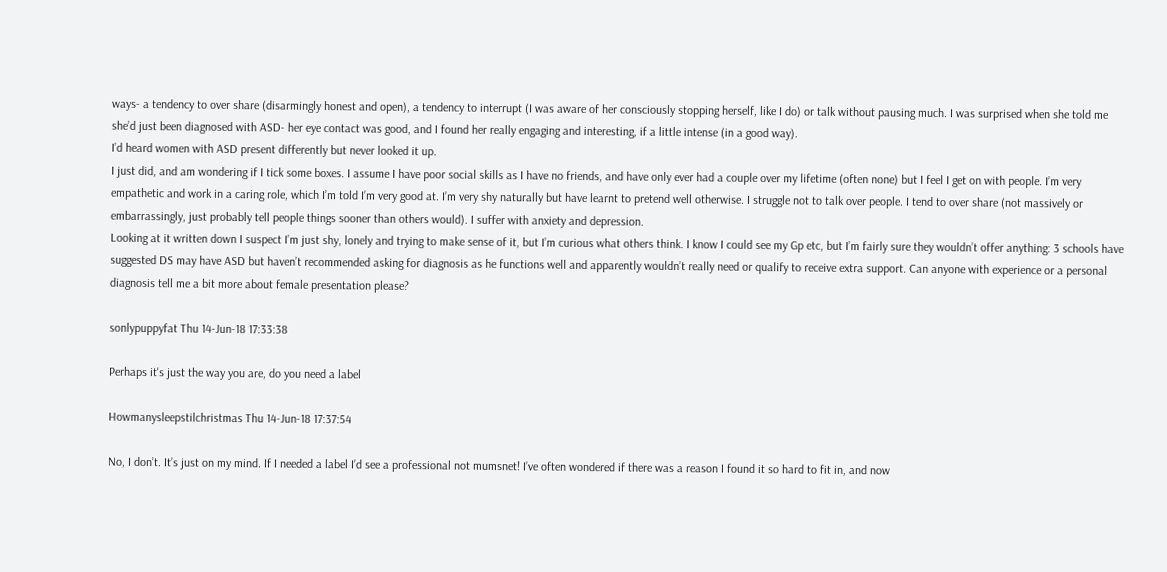ways- a tendency to over share (disarmingly honest and open), a tendency to interrupt (I was aware of her consciously stopping herself, like I do) or talk without pausing much. I was surprised when she told me she’d just been diagnosed with ASD- her eye contact was good, and I found her really engaging and interesting, if a little intense (in a good way).
I’d heard women with ASD present differently but never looked it up.
I just did, and am wondering if I tick some boxes. I assume I have poor social skills as I have no friends, and have only ever had a couple over my lifetime (often none) but I feel I get on with people. I’m very empathetic and work in a caring role, which I’m told I’m very good at. I’m very shy naturally but have learnt to pretend well otherwise. I struggle not to talk over people. I tend to over share (not massively or embarrassingly, just probably tell people things sooner than others would). I suffer with anxiety and depression.
Looking at it written down I suspect I’m just shy, lonely and trying to make sense of it, but I’m curious what others think. I know I could see my Gp etc, but I’m fairly sure they wouldn’t offer anything: 3 schools have suggested DS may have ASD but haven’t recommended asking for diagnosis as he functions well and apparently wouldn’t really need or qualify to receive extra support. Can anyone with experience or a personal diagnosis tell me a bit more about female presentation please?

sonlypuppyfat Thu 14-Jun-18 17:33:38

Perhaps it's just the way you are, do you need a label

Howmanysleepstilchristmas Thu 14-Jun-18 17:37:54

No, I don’t. It’s just on my mind. If I needed a label I’d see a professional not mumsnet! I’ve often wondered if there was a reason I found it so hard to fit in, and now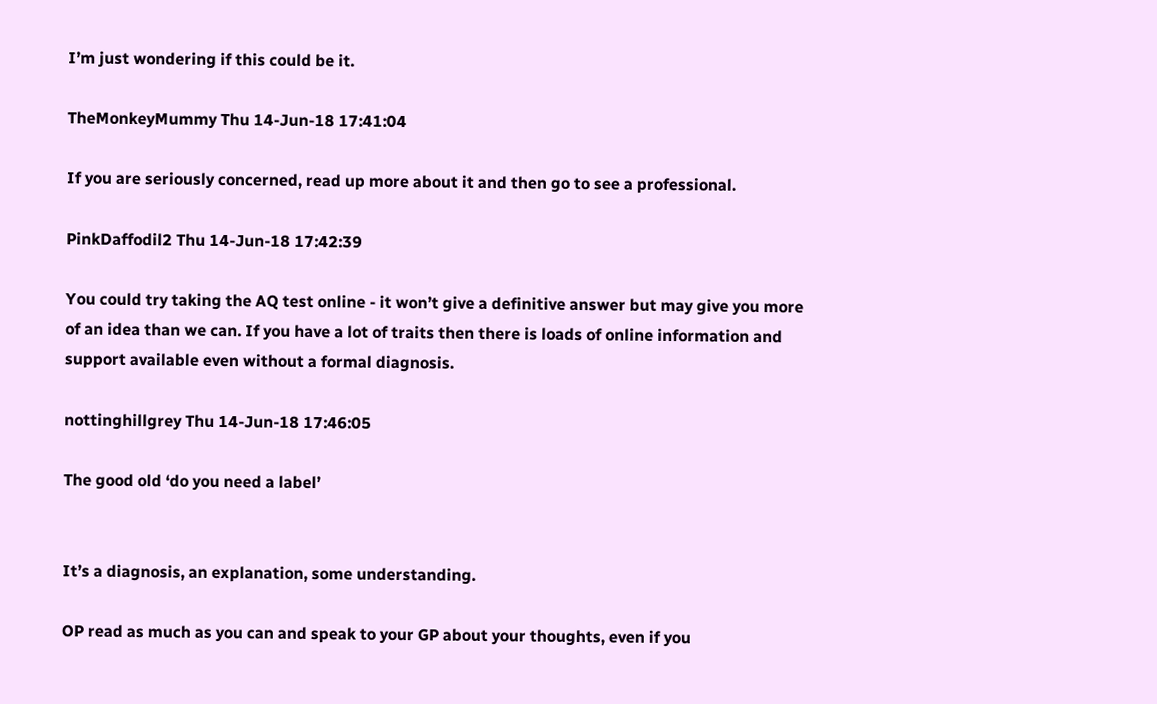I’m just wondering if this could be it.

TheMonkeyMummy Thu 14-Jun-18 17:41:04

If you are seriously concerned, read up more about it and then go to see a professional.

PinkDaffodil2 Thu 14-Jun-18 17:42:39

You could try taking the AQ test online - it won’t give a definitive answer but may give you more of an idea than we can. If you have a lot of traits then there is loads of online information and support available even without a formal diagnosis.

nottinghillgrey Thu 14-Jun-18 17:46:05

The good old ‘do you need a label’


It’s a diagnosis, an explanation, some understanding.

OP read as much as you can and speak to your GP about your thoughts, even if you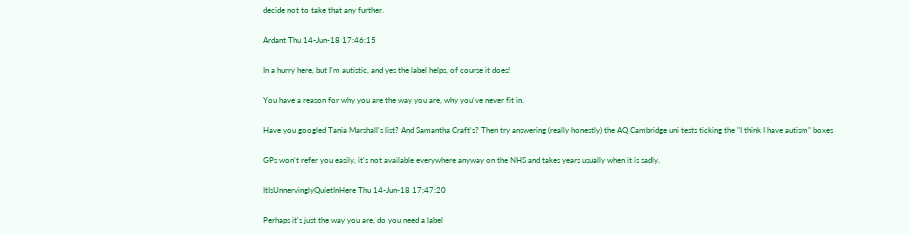decide not to take that any further.

Ardant Thu 14-Jun-18 17:46:15

In a hurry here, but I'm autistic, and yes the label helps, of course it does!

You have a reason for why you are the way you are, why you've never fit in.

Have you googled Tania Marshall's list? And Samantha Craft's? Then try answering (really honestly) the AQ Cambridge uni tests ticking the "I think I have autism" boxes

GPs won't refer you easily, it's not available everywhere anyway on the NHS and takes years usually when it is sadly.

ItIsUnnervinglyQuietInHere Thu 14-Jun-18 17:47:20

Perhaps it's just the way you are, do you need a label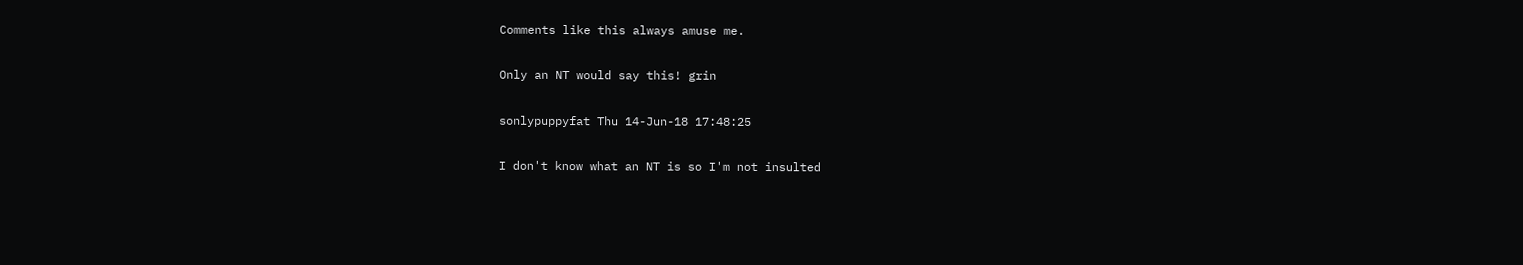Comments like this always amuse me.

Only an NT would say this! grin

sonlypuppyfat Thu 14-Jun-18 17:48:25

I don't know what an NT is so I'm not insulted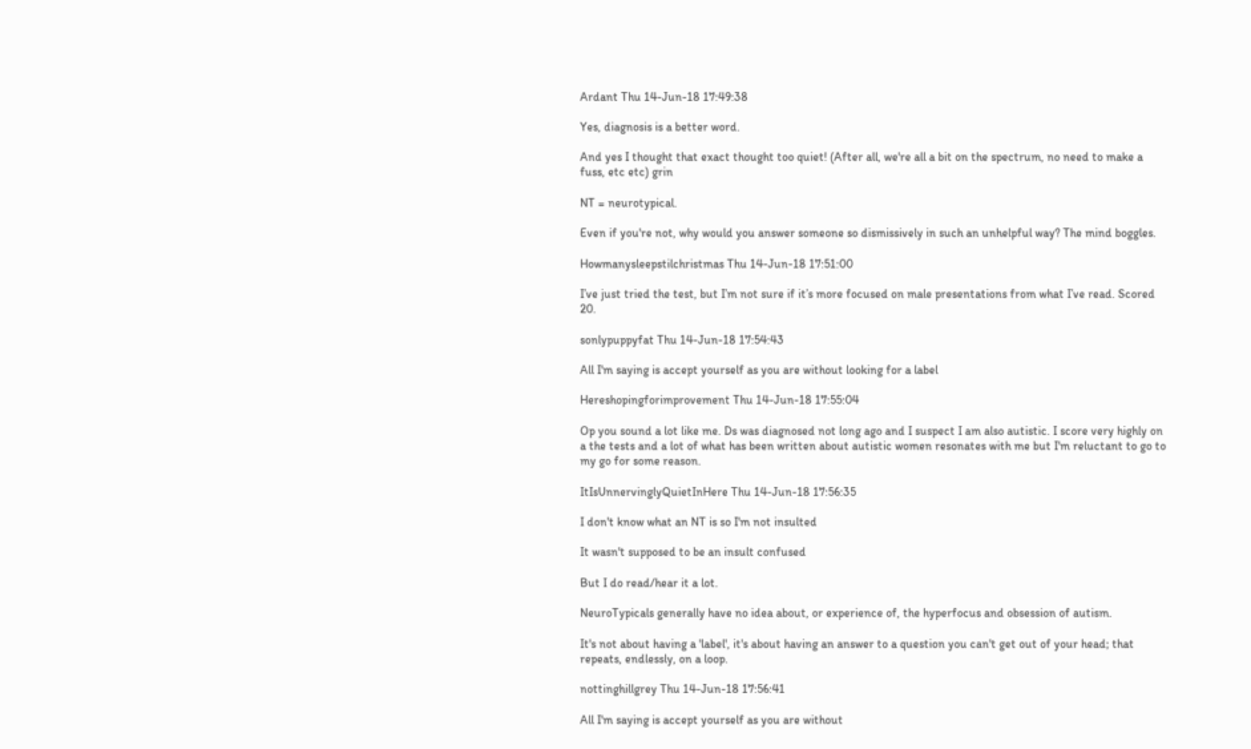Ardant Thu 14-Jun-18 17:49:38

Yes, diagnosis is a better word.

And yes I thought that exact thought too quiet! (After all, we're all a bit on the spectrum, no need to make a fuss, etc etc) grin

NT = neurotypical.

Even if you're not, why would you answer someone so dismissively in such an unhelpful way? The mind boggles.

Howmanysleepstilchristmas Thu 14-Jun-18 17:51:00

I’ve just tried the test, but I’m not sure if it’s more focused on male presentations from what I’ve read. Scored 20.

sonlypuppyfat Thu 14-Jun-18 17:54:43

All I'm saying is accept yourself as you are without looking for a label

Hereshopingforimprovement Thu 14-Jun-18 17:55:04

Op you sound a lot like me. Ds was diagnosed not long ago and I suspect I am also autistic. I score very highly on a the tests and a lot of what has been written about autistic women resonates with me but I'm reluctant to go to my go for some reason.

ItIsUnnervinglyQuietInHere Thu 14-Jun-18 17:56:35

I don't know what an NT is so I'm not insulted

It wasn't supposed to be an insult confused

But I do read/hear it a lot.

NeuroTypicals generally have no idea about, or experience of, the hyperfocus and obsession of autism.

It's not about having a 'label', it's about having an answer to a question you can't get out of your head; that repeats, endlessly, on a loop.

nottinghillgrey Thu 14-Jun-18 17:56:41

All I'm saying is accept yourself as you are without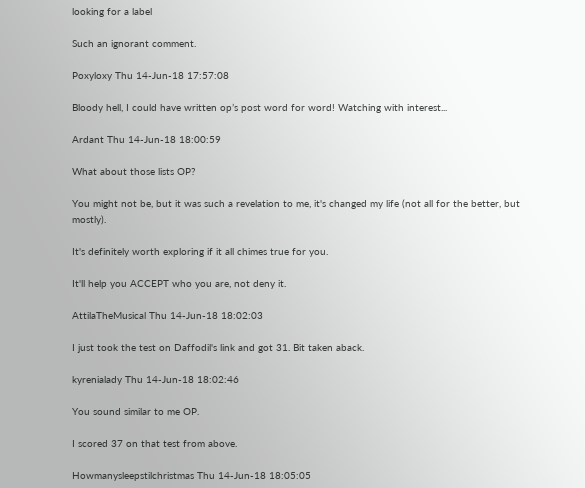looking for a label

Such an ignorant comment.

Poxyloxy Thu 14-Jun-18 17:57:08

Bloody hell, I could have written op’s post word for word! Watching with interest...

Ardant Thu 14-Jun-18 18:00:59

What about those lists OP?

You might not be, but it was such a revelation to me, it's changed my life (not all for the better, but mostly).

It's definitely worth exploring if it all chimes true for you.

It'll help you ACCEPT who you are, not deny it.

AttilaTheMusical Thu 14-Jun-18 18:02:03

I just took the test on Daffodil's link and got 31. Bit taken aback.

kyrenialady Thu 14-Jun-18 18:02:46

You sound similar to me OP.

I scored 37 on that test from above.

Howmanysleepstilchristmas Thu 14-Jun-18 18:05:05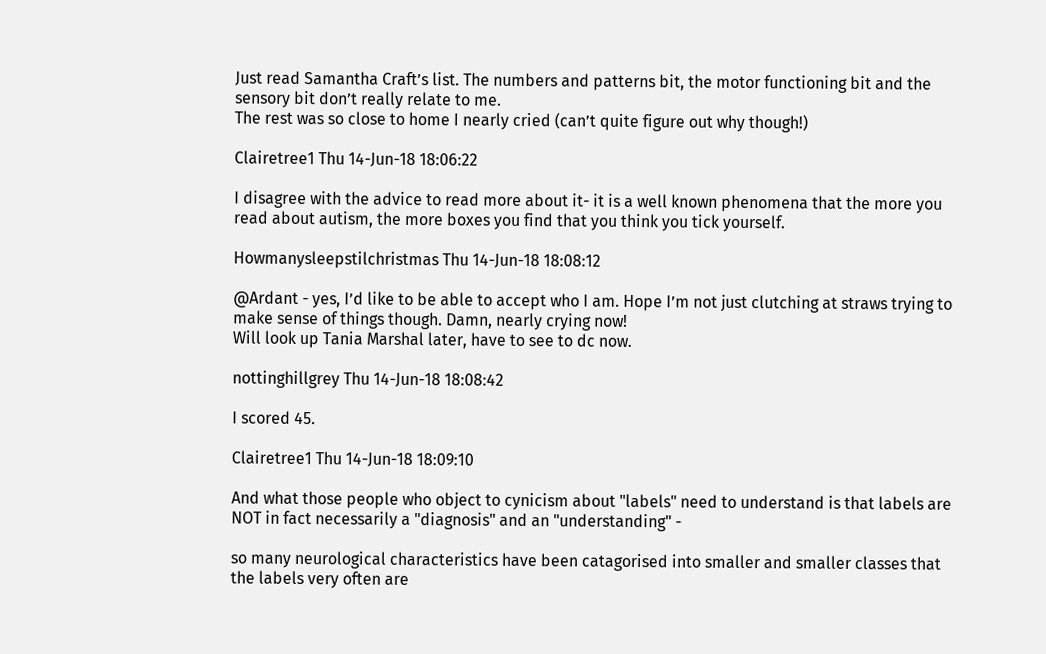Just read Samantha Craft’s list. The numbers and patterns bit, the motor functioning bit and the sensory bit don’t really relate to me.
The rest was so close to home I nearly cried (can’t quite figure out why though!)

Clairetree1 Thu 14-Jun-18 18:06:22

I disagree with the advice to read more about it- it is a well known phenomena that the more you read about autism, the more boxes you find that you think you tick yourself.

Howmanysleepstilchristmas Thu 14-Jun-18 18:08:12

@Ardant - yes, I’d like to be able to accept who I am. Hope I’m not just clutching at straws trying to make sense of things though. Damn, nearly crying now!
Will look up Tania Marshal later, have to see to dc now.

nottinghillgrey Thu 14-Jun-18 18:08:42

I scored 45.

Clairetree1 Thu 14-Jun-18 18:09:10

And what those people who object to cynicism about "labels" need to understand is that labels are NOT in fact necessarily a "diagnosis" and an "understanding" -

so many neurological characteristics have been catagorised into smaller and smaller classes that the labels very often are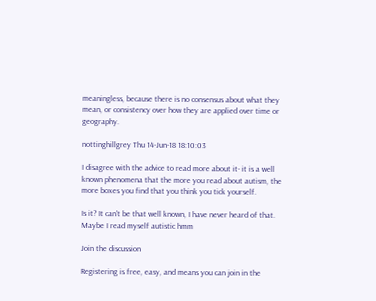meaningless, because there is no consensus about what they mean, or consistency over how they are applied over time or geography.

nottinghillgrey Thu 14-Jun-18 18:10:03

I disagree with the advice to read more about it- it is a well known phenomena that the more you read about autism, the more boxes you find that you think you tick yourself.

Is it? It can't be that well known, I have never heard of that. Maybe I read myself autistic hmm

Join the discussion

Registering is free, easy, and means you can join in the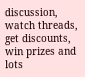discussion, watch threads, get discounts, win prizes and lots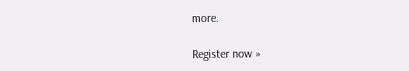more.

Register now »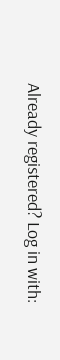Already registered? Log in with: